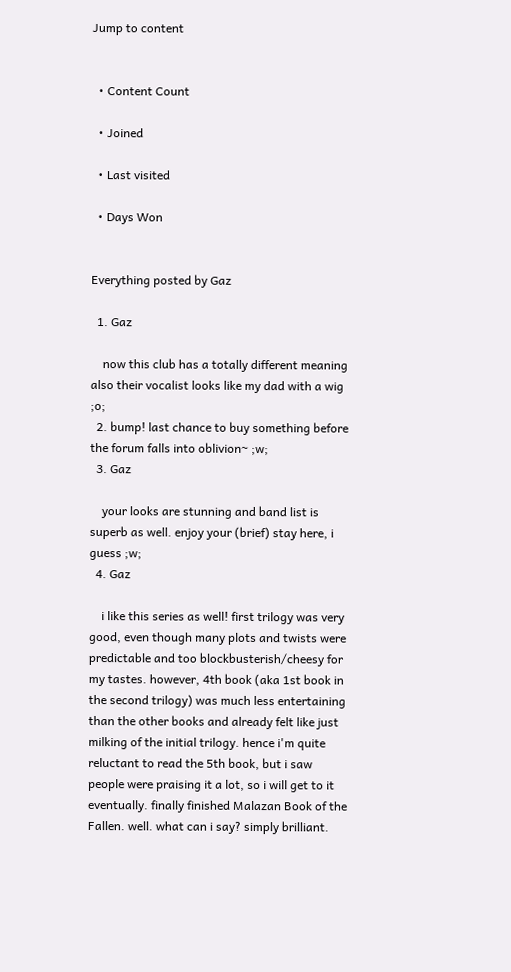Jump to content


  • Content Count

  • Joined

  • Last visited

  • Days Won


Everything posted by Gaz

  1. Gaz

    now this club has a totally different meaning also their vocalist looks like my dad with a wig ;o;
  2. bump! last chance to buy something before the forum falls into oblivion~ ;w;
  3. Gaz

    your looks are stunning and band list is superb as well. enjoy your (brief) stay here, i guess ;w;
  4. Gaz

    i like this series as well! first trilogy was very good, even though many plots and twists were predictable and too blockbusterish/cheesy for my tastes. however, 4th book (aka 1st book in the second trilogy) was much less entertaining than the other books and already felt like just milking of the initial trilogy. hence i'm quite reluctant to read the 5th book, but i saw people were praising it a lot, so i will get to it eventually. finally finished Malazan Book of the Fallen. well. what can i say? simply brilliant.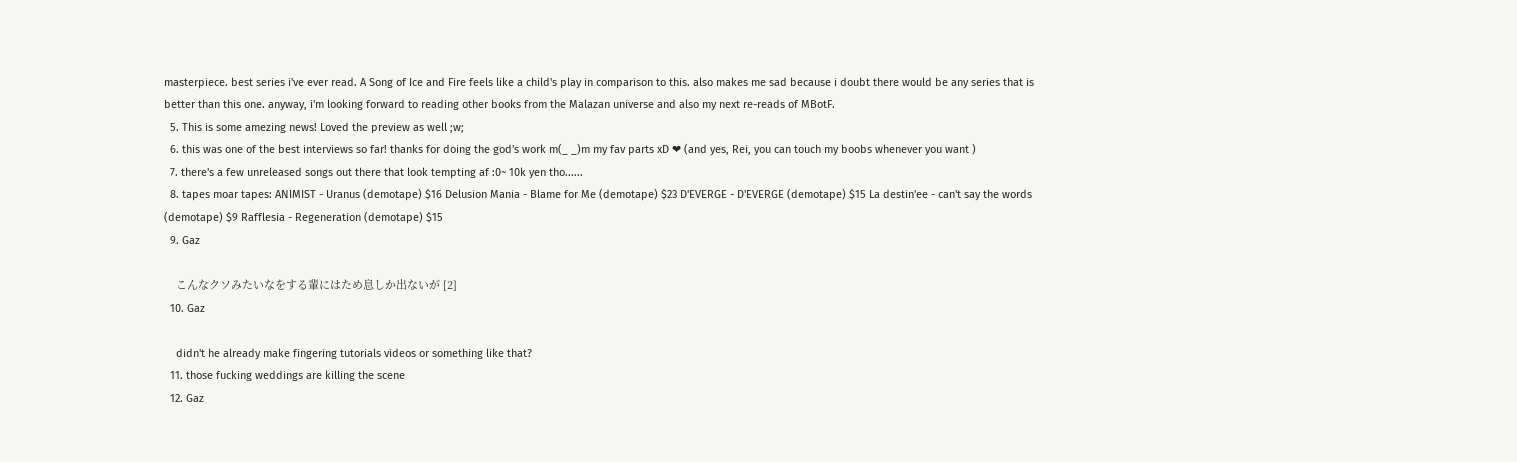masterpiece. best series i've ever read. A Song of Ice and Fire feels like a child's play in comparison to this. also makes me sad because i doubt there would be any series that is better than this one. anyway, i'm looking forward to reading other books from the Malazan universe and also my next re-reads of MBotF.
  5. This is some amezing news! Loved the preview as well ;w;
  6. this was one of the best interviews so far! thanks for doing the god's work m(_ _)m my fav parts xD ❤ (and yes, Rei, you can touch my boobs whenever you want )
  7. there's a few unreleased songs out there that look tempting af :0~ 10k yen tho......
  8. tapes moar tapes: ANIMIST - Uranus (demotape) $16 Delusion Mania - Blame for Me (demotape) $23 D'EVERGE - D'EVERGE (demotape) $15 La destin'ee - can't say the words (demotape) $9 Rafflesia - Regeneration (demotape) $15
  9. Gaz

    こんなクソみたいなをする輩にはため息しか出ないが [2]
  10. Gaz

    didn't he already make fingering tutorials videos or something like that?
  11. those fucking weddings are killing the scene
  12. Gaz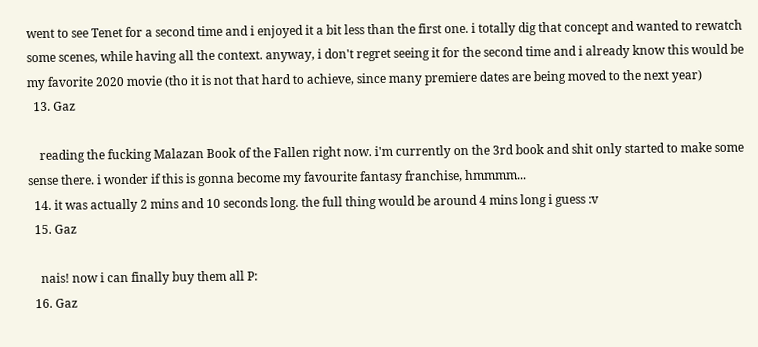went to see Tenet for a second time and i enjoyed it a bit less than the first one. i totally dig that concept and wanted to rewatch some scenes, while having all the context. anyway, i don't regret seeing it for the second time and i already know this would be my favorite 2020 movie (tho it is not that hard to achieve, since many premiere dates are being moved to the next year)
  13. Gaz

    reading the fucking Malazan Book of the Fallen right now. i'm currently on the 3rd book and shit only started to make some sense there. i wonder if this is gonna become my favourite fantasy franchise, hmmmm...
  14. it was actually 2 mins and 10 seconds long. the full thing would be around 4 mins long i guess :v
  15. Gaz

    nais! now i can finally buy them all P:
  16. Gaz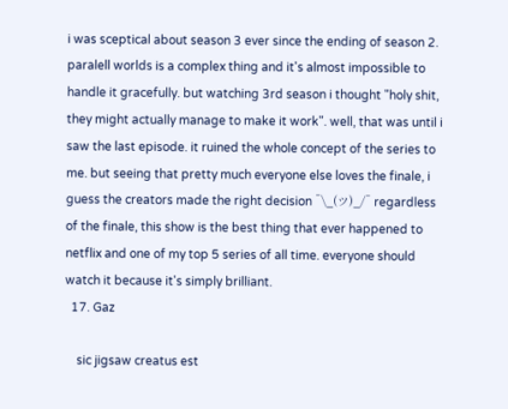i was sceptical about season 3 ever since the ending of season 2. paralell worlds is a complex thing and it's almost impossible to handle it gracefully. but watching 3rd season i thought "holy shit, they might actually manage to make it work". well, that was until i saw the last episode. it ruined the whole concept of the series to me. but seeing that pretty much everyone else loves the finale, i guess the creators made the right decision ¯\_(ツ)_/¯ regardless of the finale, this show is the best thing that ever happened to netflix and one of my top 5 series of all time. everyone should watch it because it's simply brilliant.
  17. Gaz

    sic jigsaw creatus est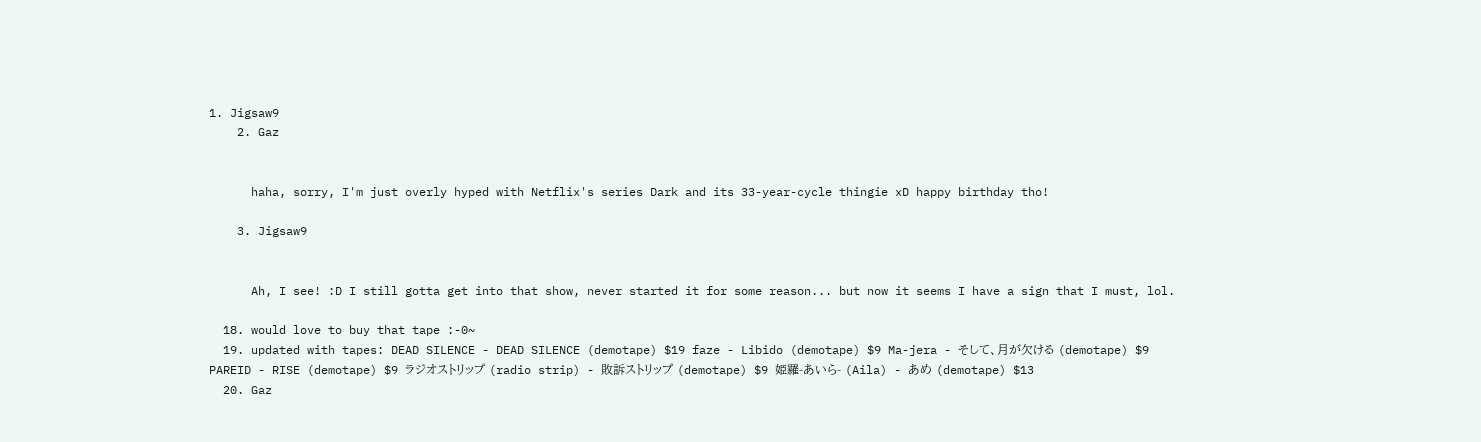1. Jigsaw9
    2. Gaz


      haha, sorry, I'm just overly hyped with Netflix's series Dark and its 33-year-cycle thingie xD happy birthday tho!

    3. Jigsaw9


      Ah, I see! :D I still gotta get into that show, never started it for some reason... but now it seems I have a sign that I must, lol.

  18. would love to buy that tape :-0~
  19. updated with tapes: DEAD SILENCE - DEAD SILENCE (demotape) $19 faze - Libido (demotape) $9 Ma-jera - そして、月が欠ける (demotape) $9 PAREID - RISE (demotape) $9 ラジオストリップ (radio strip) - 敗訴ストリップ (demotape) $9 姫羅-あいら- (Aila) - あめ (demotape) $13
  20. Gaz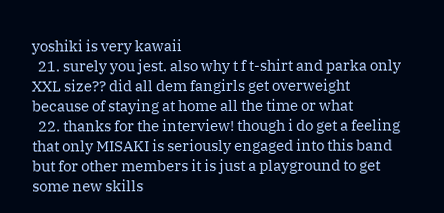yoshiki is very kawaii
  21. surely you jest. also why t f t-shirt and parka only XXL size?? did all dem fangirls get overweight because of staying at home all the time or what
  22. thanks for the interview! though i do get a feeling that only MISAKI is seriously engaged into this band but for other members it is just a playground to get some new skills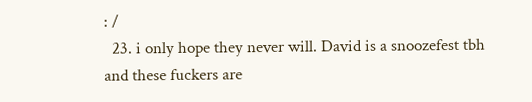: /
  23. i only hope they never will. David is a snoozefest tbh and these fuckers are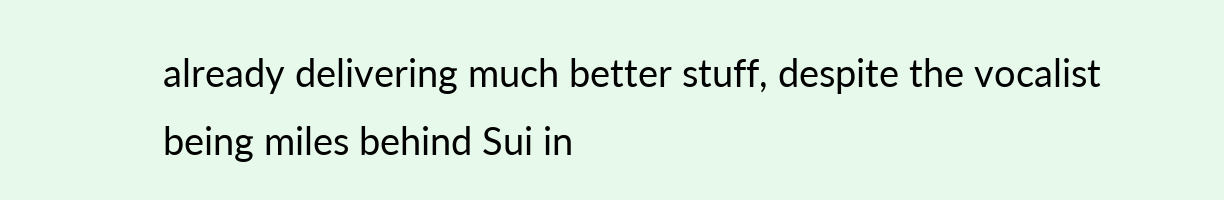already delivering much better stuff, despite the vocalist being miles behind Sui in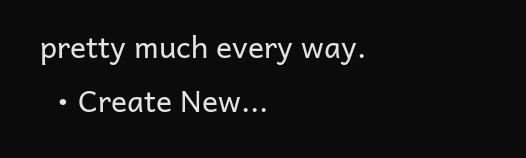pretty much every way.
  • Create New...